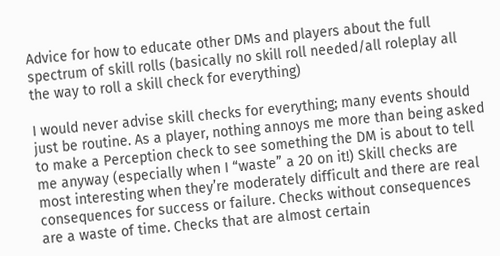Advice for how to educate other DMs and players about the full spectrum of skill rolls (basically no skill roll needed/all roleplay all the way to roll a skill check for everything)

I would never advise skill checks for everything; many events should just be routine. As a player, nothing annoys me more than being asked to make a Perception check to see something the DM is about to tell me anyway (especially when I “waste” a 20 on it!) Skill checks are most interesting when they’re moderately difficult and there are real consequences for success or failure. Checks without consequences are a waste of time. Checks that are almost certain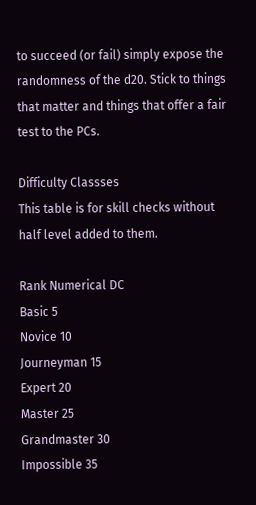to succeed (or fail) simply expose the randomness of the d20. Stick to things that matter and things that offer a fair test to the PCs.

Difficulty Classses
This table is for skill checks without half level added to them.

Rank Numerical DC
Basic 5
Novice 10
Journeyman 15
Expert 20
Master 25
Grandmaster 30
Impossible 35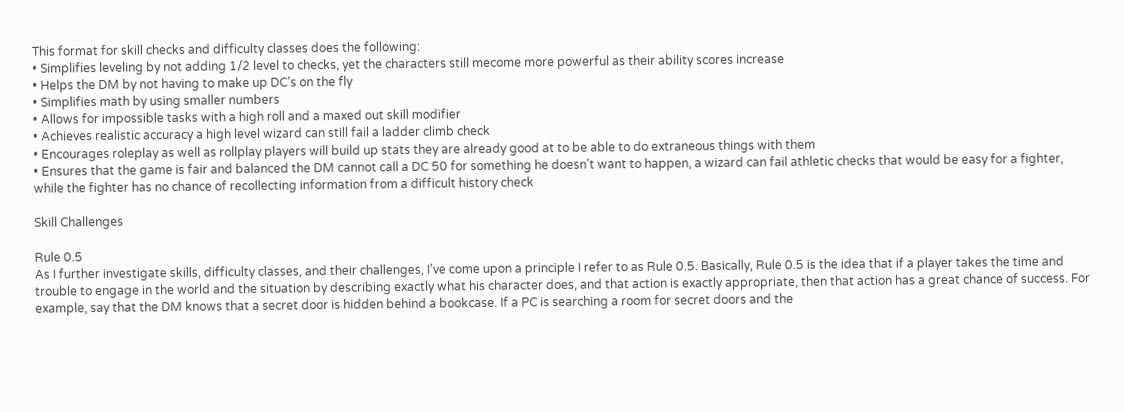This format for skill checks and difficulty classes does the following:
• Simplifies leveling by not adding 1/2 level to checks, yet the characters still mecome more powerful as their ability scores increase
• Helps the DM by not having to make up DC’s on the fly
• Simplifies math by using smaller numbers
• Allows for impossible tasks with a high roll and a maxed out skill modifier
• Achieves realistic accuracy a high level wizard can still fail a ladder climb check
• Encourages roleplay as well as rollplay players will build up stats they are already good at to be able to do extraneous things with them
• Ensures that the game is fair and balanced the DM cannot call a DC 50 for something he doesn’t want to happen, a wizard can fail athletic checks that would be easy for a fighter, while the fighter has no chance of recollecting information from a difficult history check

Skill Challenges

Rule 0.5
As I further investigate skills, difficulty classes, and their challenges, I’ve come upon a principle I refer to as Rule 0.5. Basically, Rule 0.5 is the idea that if a player takes the time and trouble to engage in the world and the situation by describing exactly what his character does, and that action is exactly appropriate, then that action has a great chance of success. For example, say that the DM knows that a secret door is hidden behind a bookcase. If a PC is searching a room for secret doors and the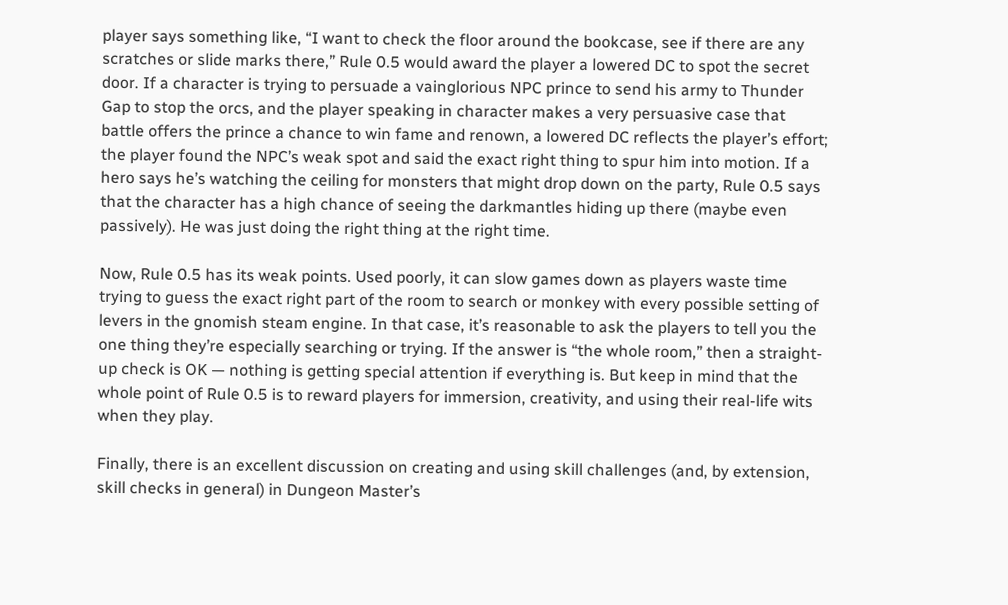player says something like, “I want to check the floor around the bookcase, see if there are any scratches or slide marks there,” Rule 0.5 would award the player a lowered DC to spot the secret door. If a character is trying to persuade a vainglorious NPC prince to send his army to Thunder Gap to stop the orcs, and the player speaking in character makes a very persuasive case that battle offers the prince a chance to win fame and renown, a lowered DC reflects the player’s effort; the player found the NPC’s weak spot and said the exact right thing to spur him into motion. If a hero says he’s watching the ceiling for monsters that might drop down on the party, Rule 0.5 says that the character has a high chance of seeing the darkmantles hiding up there (maybe even passively). He was just doing the right thing at the right time.

Now, Rule 0.5 has its weak points. Used poorly, it can slow games down as players waste time trying to guess the exact right part of the room to search or monkey with every possible setting of levers in the gnomish steam engine. In that case, it’s reasonable to ask the players to tell you the one thing they’re especially searching or trying. If the answer is “the whole room,” then a straight-up check is OK — nothing is getting special attention if everything is. But keep in mind that the whole point of Rule 0.5 is to reward players for immersion, creativity, and using their real-life wits when they play.

Finally, there is an excellent discussion on creating and using skill challenges (and, by extension, skill checks in general) in Dungeon Master’s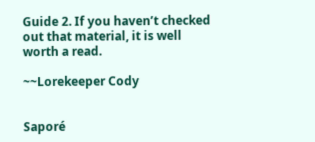Guide 2. If you haven’t checked out that material, it is well worth a read.

~~Lorekeeper Cody


Saporé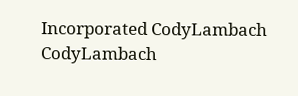Incorporated CodyLambach CodyLambach